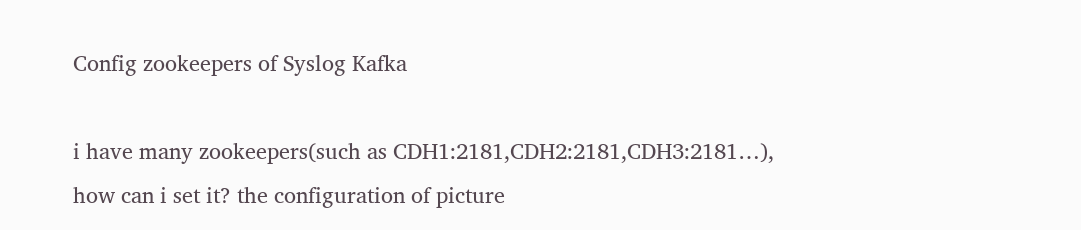Config zookeepers of Syslog Kafka

i have many zookeepers(such as CDH1:2181,CDH2:2181,CDH3:2181…),
how can i set it? the configuration of picture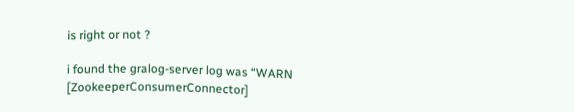is right or not ?

i found the gralog-server log was “WARN [ZookeeperConsumerConnector]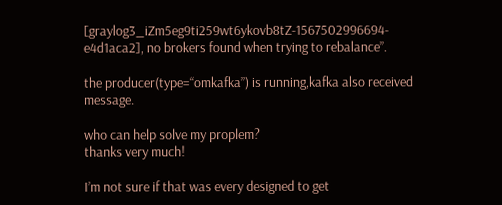[graylog3_iZm5eg9ti259wt6ykovb8tZ-1567502996694-e4d1aca2], no brokers found when trying to rebalance”.

the producer(type=“omkafka”) is running,kafka also received message.

who can help solve my proplem?
thanks very much!

I’m not sure if that was every designed to get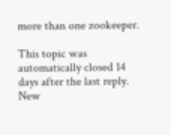more than one zookeeper.

This topic was automatically closed 14 days after the last reply. New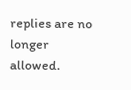replies are no longer allowed.